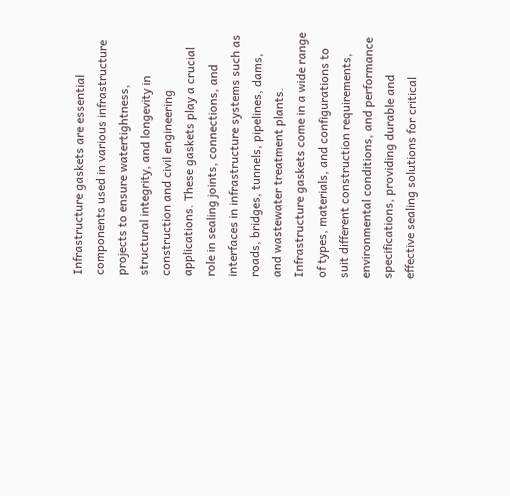Infrastructure gaskets are essential components used in various infrastructure projects to ensure watertightness, structural integrity, and longevity in construction and civil engineering applications. These gaskets play a crucial role in sealing joints, connections, and interfaces in infrastructure systems such as roads, bridges, tunnels, pipelines, dams, and wastewater treatment plants. Infrastructure gaskets come in a wide range of types, materials, and configurations to suit different construction requirements, environmental conditions, and performance specifications, providing durable and effective sealing solutions for critical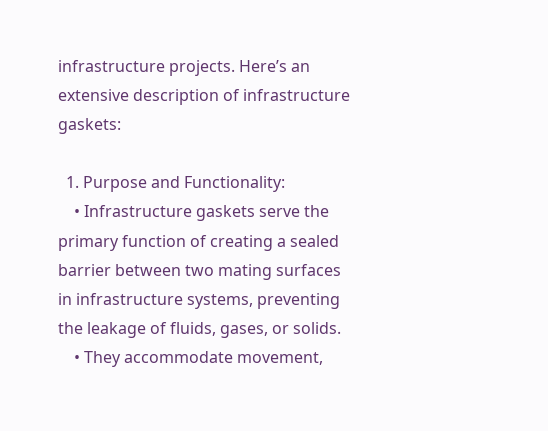infrastructure projects. Here’s an extensive description of infrastructure gaskets:

  1. Purpose and Functionality:
    • Infrastructure gaskets serve the primary function of creating a sealed barrier between two mating surfaces in infrastructure systems, preventing the leakage of fluids, gases, or solids.
    • They accommodate movement,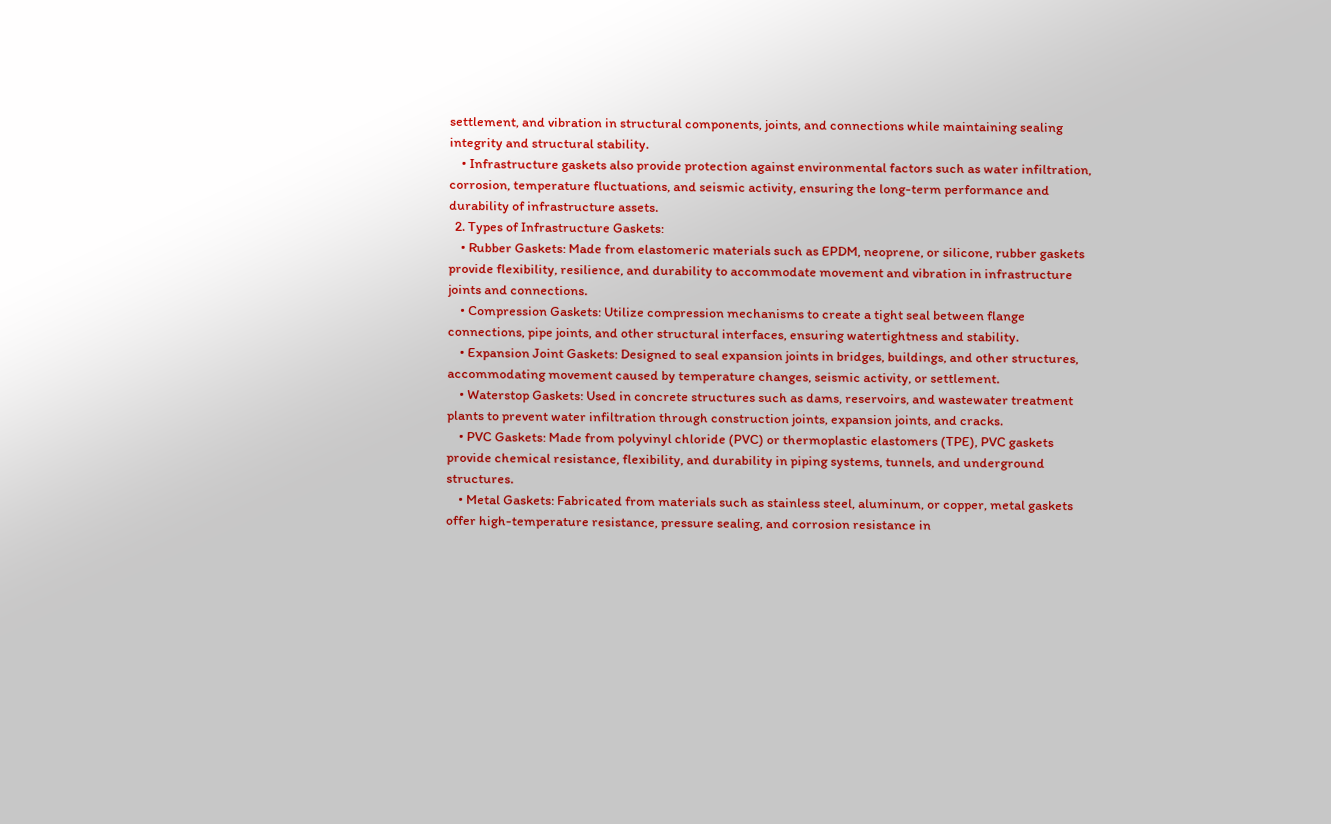settlement, and vibration in structural components, joints, and connections while maintaining sealing integrity and structural stability.
    • Infrastructure gaskets also provide protection against environmental factors such as water infiltration, corrosion, temperature fluctuations, and seismic activity, ensuring the long-term performance and durability of infrastructure assets.
  2. Types of Infrastructure Gaskets:
    • Rubber Gaskets: Made from elastomeric materials such as EPDM, neoprene, or silicone, rubber gaskets provide flexibility, resilience, and durability to accommodate movement and vibration in infrastructure joints and connections.
    • Compression Gaskets: Utilize compression mechanisms to create a tight seal between flange connections, pipe joints, and other structural interfaces, ensuring watertightness and stability.
    • Expansion Joint Gaskets: Designed to seal expansion joints in bridges, buildings, and other structures, accommodating movement caused by temperature changes, seismic activity, or settlement.
    • Waterstop Gaskets: Used in concrete structures such as dams, reservoirs, and wastewater treatment plants to prevent water infiltration through construction joints, expansion joints, and cracks.
    • PVC Gaskets: Made from polyvinyl chloride (PVC) or thermoplastic elastomers (TPE), PVC gaskets provide chemical resistance, flexibility, and durability in piping systems, tunnels, and underground structures.
    • Metal Gaskets: Fabricated from materials such as stainless steel, aluminum, or copper, metal gaskets offer high-temperature resistance, pressure sealing, and corrosion resistance in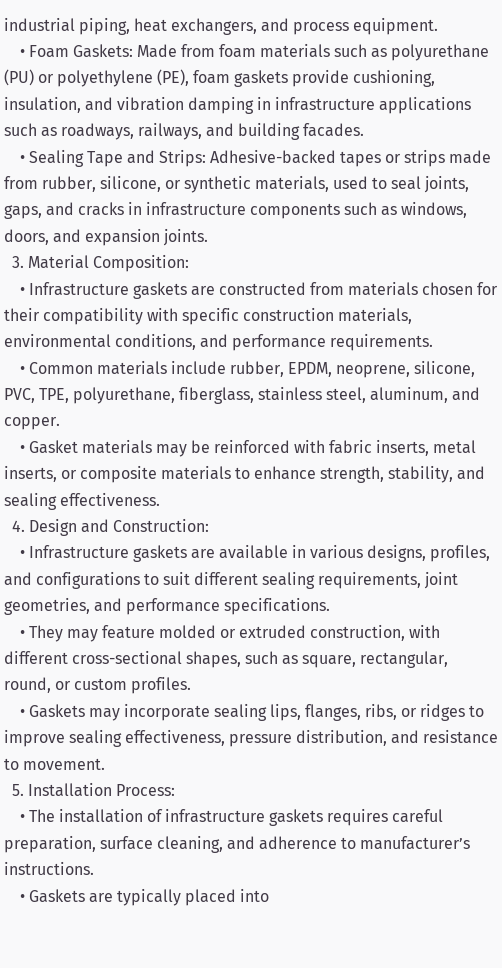industrial piping, heat exchangers, and process equipment.
    • Foam Gaskets: Made from foam materials such as polyurethane (PU) or polyethylene (PE), foam gaskets provide cushioning, insulation, and vibration damping in infrastructure applications such as roadways, railways, and building facades.
    • Sealing Tape and Strips: Adhesive-backed tapes or strips made from rubber, silicone, or synthetic materials, used to seal joints, gaps, and cracks in infrastructure components such as windows, doors, and expansion joints.
  3. Material Composition:
    • Infrastructure gaskets are constructed from materials chosen for their compatibility with specific construction materials, environmental conditions, and performance requirements.
    • Common materials include rubber, EPDM, neoprene, silicone, PVC, TPE, polyurethane, fiberglass, stainless steel, aluminum, and copper.
    • Gasket materials may be reinforced with fabric inserts, metal inserts, or composite materials to enhance strength, stability, and sealing effectiveness.
  4. Design and Construction:
    • Infrastructure gaskets are available in various designs, profiles, and configurations to suit different sealing requirements, joint geometries, and performance specifications.
    • They may feature molded or extruded construction, with different cross-sectional shapes, such as square, rectangular, round, or custom profiles.
    • Gaskets may incorporate sealing lips, flanges, ribs, or ridges to improve sealing effectiveness, pressure distribution, and resistance to movement.
  5. Installation Process:
    • The installation of infrastructure gaskets requires careful preparation, surface cleaning, and adherence to manufacturer’s instructions.
    • Gaskets are typically placed into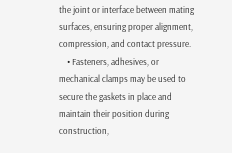the joint or interface between mating surfaces, ensuring proper alignment, compression, and contact pressure.
    • Fasteners, adhesives, or mechanical clamps may be used to secure the gaskets in place and maintain their position during construction,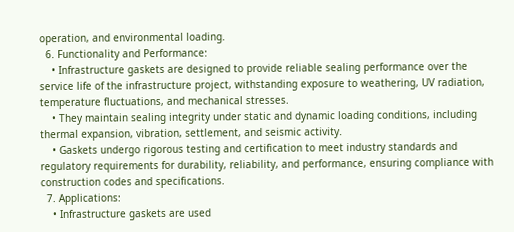operation, and environmental loading.
  6. Functionality and Performance:
    • Infrastructure gaskets are designed to provide reliable sealing performance over the service life of the infrastructure project, withstanding exposure to weathering, UV radiation, temperature fluctuations, and mechanical stresses.
    • They maintain sealing integrity under static and dynamic loading conditions, including thermal expansion, vibration, settlement, and seismic activity.
    • Gaskets undergo rigorous testing and certification to meet industry standards and regulatory requirements for durability, reliability, and performance, ensuring compliance with construction codes and specifications.
  7. Applications:
    • Infrastructure gaskets are used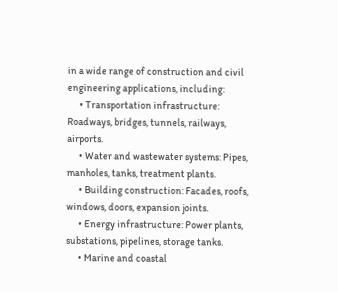in a wide range of construction and civil engineering applications, including:
      • Transportation infrastructure: Roadways, bridges, tunnels, railways, airports.
      • Water and wastewater systems: Pipes, manholes, tanks, treatment plants.
      • Building construction: Facades, roofs, windows, doors, expansion joints.
      • Energy infrastructure: Power plants, substations, pipelines, storage tanks.
      • Marine and coastal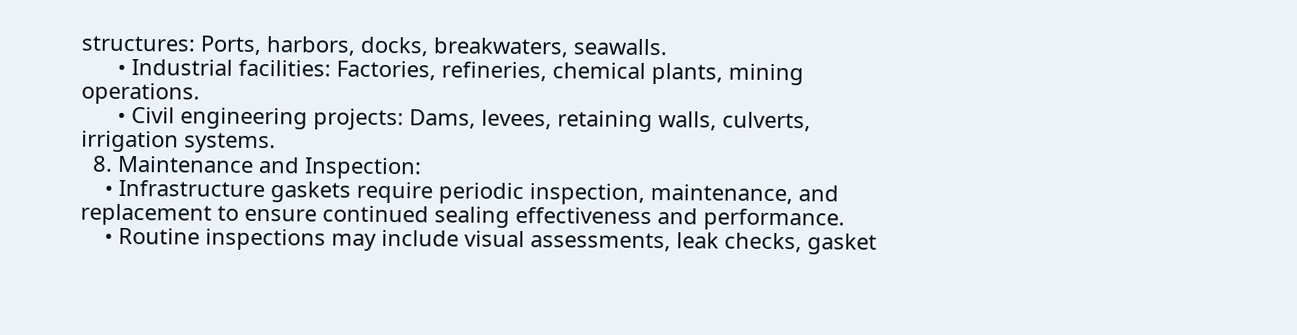structures: Ports, harbors, docks, breakwaters, seawalls.
      • Industrial facilities: Factories, refineries, chemical plants, mining operations.
      • Civil engineering projects: Dams, levees, retaining walls, culverts, irrigation systems.
  8. Maintenance and Inspection:
    • Infrastructure gaskets require periodic inspection, maintenance, and replacement to ensure continued sealing effectiveness and performance.
    • Routine inspections may include visual assessments, leak checks, gasket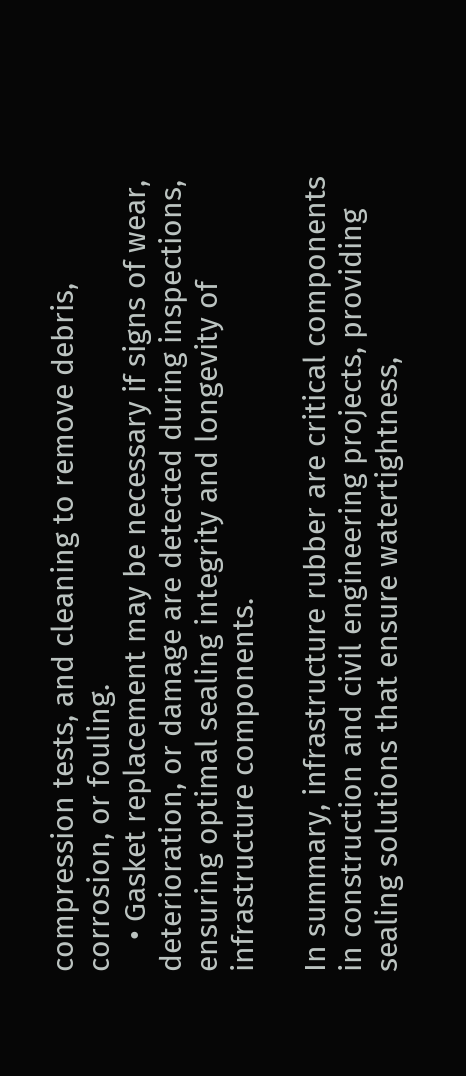compression tests, and cleaning to remove debris, corrosion, or fouling.
    • Gasket replacement may be necessary if signs of wear, deterioration, or damage are detected during inspections, ensuring optimal sealing integrity and longevity of infrastructure components.

In summary, infrastructure rubber are critical components in construction and civil engineering projects, providing sealing solutions that ensure watertightness,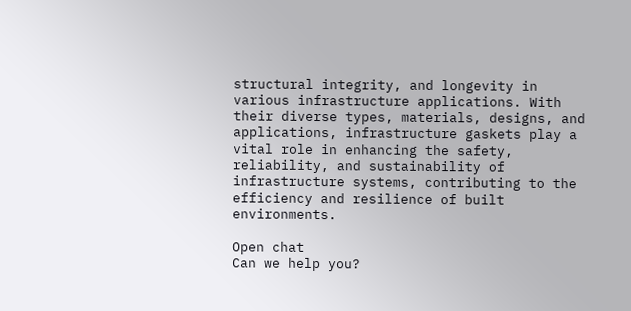structural integrity, and longevity in various infrastructure applications. With their diverse types, materials, designs, and applications, infrastructure gaskets play a vital role in enhancing the safety, reliability, and sustainability of infrastructure systems, contributing to the efficiency and resilience of built environments.

Open chat
Can we help you?